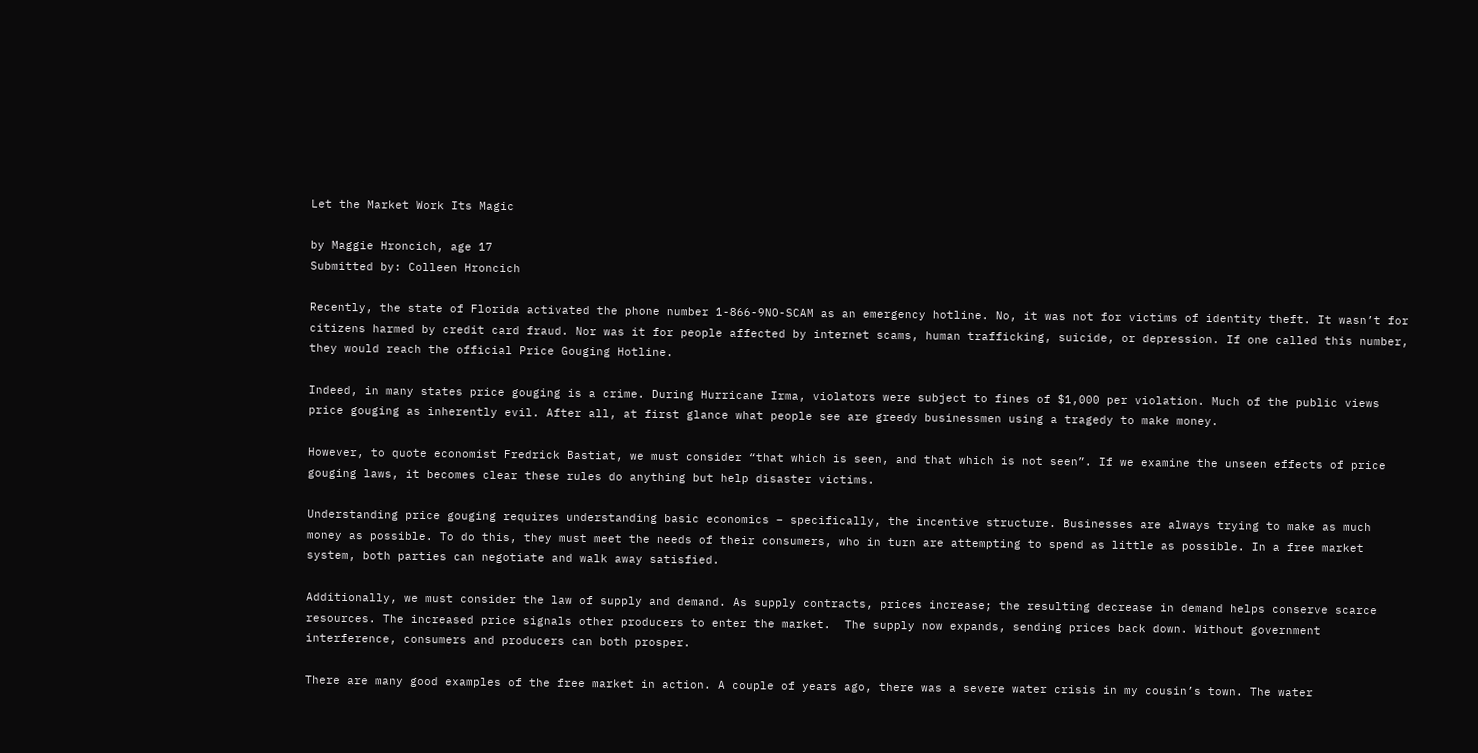Let the Market Work Its Magic

by Maggie Hroncich, age 17
Submitted by: Colleen Hroncich

Recently, the state of Florida activated the phone number 1-866-9NO-SCAM as an emergency hotline. No, it was not for victims of identity theft. It wasn’t for citizens harmed by credit card fraud. Nor was it for people affected by internet scams, human trafficking, suicide, or depression. If one called this number, they would reach the official Price Gouging Hotline.

Indeed, in many states price gouging is a crime. During Hurricane Irma, violators were subject to fines of $1,000 per violation. Much of the public views price gouging as inherently evil. After all, at first glance what people see are greedy businessmen using a tragedy to make money.

However, to quote economist Fredrick Bastiat, we must consider “that which is seen, and that which is not seen”. If we examine the unseen effects of price gouging laws, it becomes clear these rules do anything but help disaster victims.

Understanding price gouging requires understanding basic economics – specifically, the incentive structure. Businesses are always trying to make as much money as possible. To do this, they must meet the needs of their consumers, who in turn are attempting to spend as little as possible. In a free market system, both parties can negotiate and walk away satisfied.

Additionally, we must consider the law of supply and demand. As supply contracts, prices increase; the resulting decrease in demand helps conserve scarce resources. The increased price signals other producers to enter the market.  The supply now expands, sending prices back down. Without government interference, consumers and producers can both prosper.

There are many good examples of the free market in action. A couple of years ago, there was a severe water crisis in my cousin’s town. The water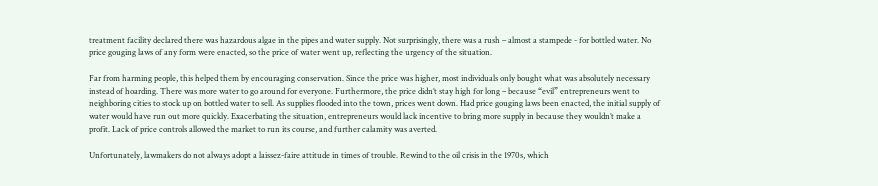treatment facility declared there was hazardous algae in the pipes and water supply. Not surprisingly, there was a rush – almost a stampede - for bottled water. No price gouging laws of any form were enacted, so the price of water went up, reflecting the urgency of the situation.

Far from harming people, this helped them by encouraging conservation. Since the price was higher, most individuals only bought what was absolutely necessary instead of hoarding. There was more water to go around for everyone. Furthermore, the price didn’t stay high for long – because “evil” entrepreneurs went to neighboring cities to stock up on bottled water to sell. As supplies flooded into the town, prices went down. Had price gouging laws been enacted, the initial supply of water would have run out more quickly. Exacerbating the situation, entrepreneurs would lack incentive to bring more supply in because they wouldn’t make a profit. Lack of price controls allowed the market to run its course, and further calamity was averted.

Unfortunately, lawmakers do not always adopt a laissez-faire attitude in times of trouble. Rewind to the oil crisis in the 1970s, which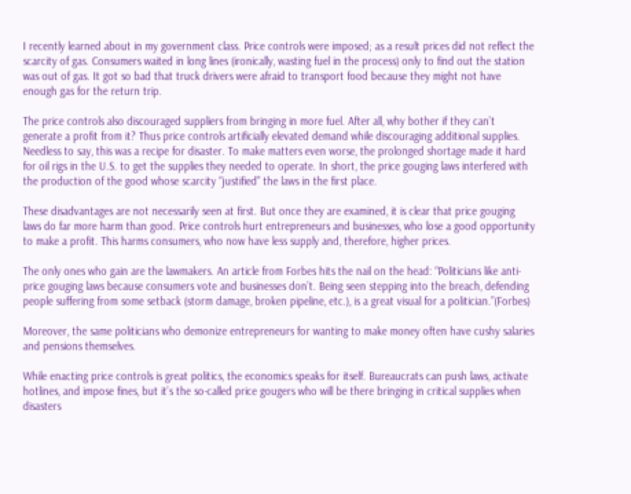I recently learned about in my government class. Price controls were imposed; as a result prices did not reflect the scarcity of gas. Consumers waited in long lines (ironically, wasting fuel in the process) only to find out the station was out of gas. It got so bad that truck drivers were afraid to transport food because they might not have enough gas for the return trip.

The price controls also discouraged suppliers from bringing in more fuel. After all, why bother if they can’t generate a profit from it? Thus price controls artificially elevated demand while discouraging additional supplies. Needless to say, this was a recipe for disaster. To make matters even worse, the prolonged shortage made it hard for oil rigs in the U.S. to get the supplies they needed to operate. In short, the price gouging laws interfered with the production of the good whose scarcity “justified” the laws in the first place.

These disadvantages are not necessarily seen at first. But once they are examined, it is clear that price gouging laws do far more harm than good. Price controls hurt entrepreneurs and businesses, who lose a good opportunity to make a profit. This harms consumers, who now have less supply and, therefore, higher prices.

The only ones who gain are the lawmakers. An article from Forbes hits the nail on the head: “Politicians like anti-price gouging laws because consumers vote and businesses don’t. Being seen stepping into the breach, defending people suffering from some setback (storm damage, broken pipeline, etc.), is a great visual for a politician.”(Forbes)

Moreover, the same politicians who demonize entrepreneurs for wanting to make money often have cushy salaries and pensions themselves.

While enacting price controls is great politics, the economics speaks for itself. Bureaucrats can push laws, activate hotlines, and impose fines, but it’s the so-called price gougers who will be there bringing in critical supplies when disasters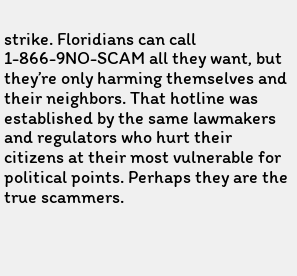strike. Floridians can call 1-866-9NO-SCAM all they want, but they’re only harming themselves and their neighbors. That hotline was established by the same lawmakers and regulators who hurt their citizens at their most vulnerable for political points. Perhaps they are the true scammers.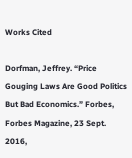Works Cited

Dorfman, Jeffrey. “Price Gouging Laws Are Good Politics But Bad Economics.” Forbes, Forbes Magazine, 23 Sept. 2016,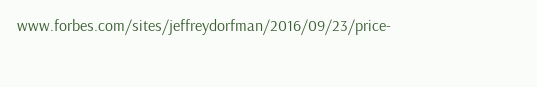www.forbes.com/sites/jeffreydorfman/2016/09/23/price-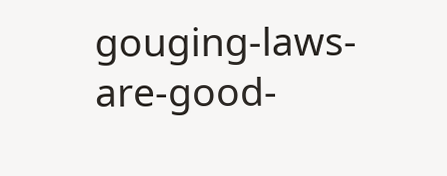gouging-laws-are-good-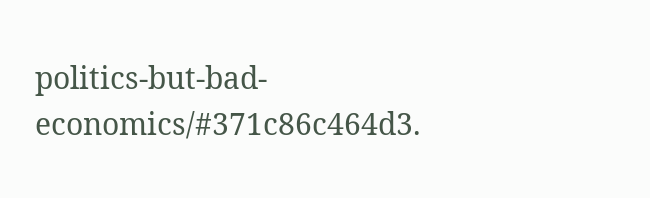politics-but-bad-economics/#371c86c464d3.